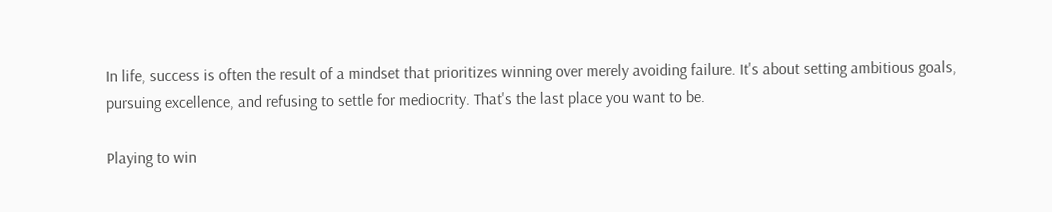In life, success is often the result of a mindset that prioritizes winning over merely avoiding failure. It's about setting ambitious goals, pursuing excellence, and refusing to settle for mediocrity. That's the last place you want to be.

Playing to win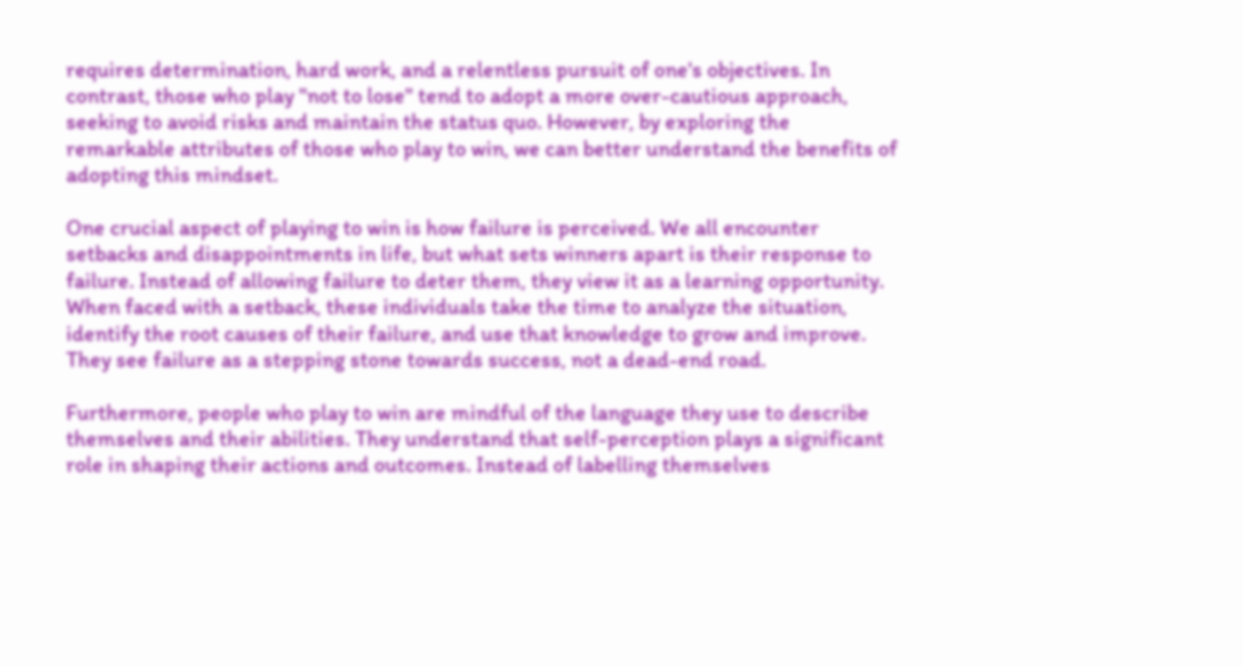requires determination, hard work, and a relentless pursuit of one's objectives. In contrast, those who play "not to lose" tend to adopt a more over-cautious approach, seeking to avoid risks and maintain the status quo. However, by exploring the remarkable attributes of those who play to win, we can better understand the benefits of adopting this mindset.

One crucial aspect of playing to win is how failure is perceived. We all encounter setbacks and disappointments in life, but what sets winners apart is their response to failure. Instead of allowing failure to deter them, they view it as a learning opportunity. When faced with a setback, these individuals take the time to analyze the situation, identify the root causes of their failure, and use that knowledge to grow and improve. They see failure as a stepping stone towards success, not a dead-end road.

Furthermore, people who play to win are mindful of the language they use to describe themselves and their abilities. They understand that self-perception plays a significant role in shaping their actions and outcomes. Instead of labelling themselves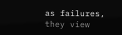as failures, they view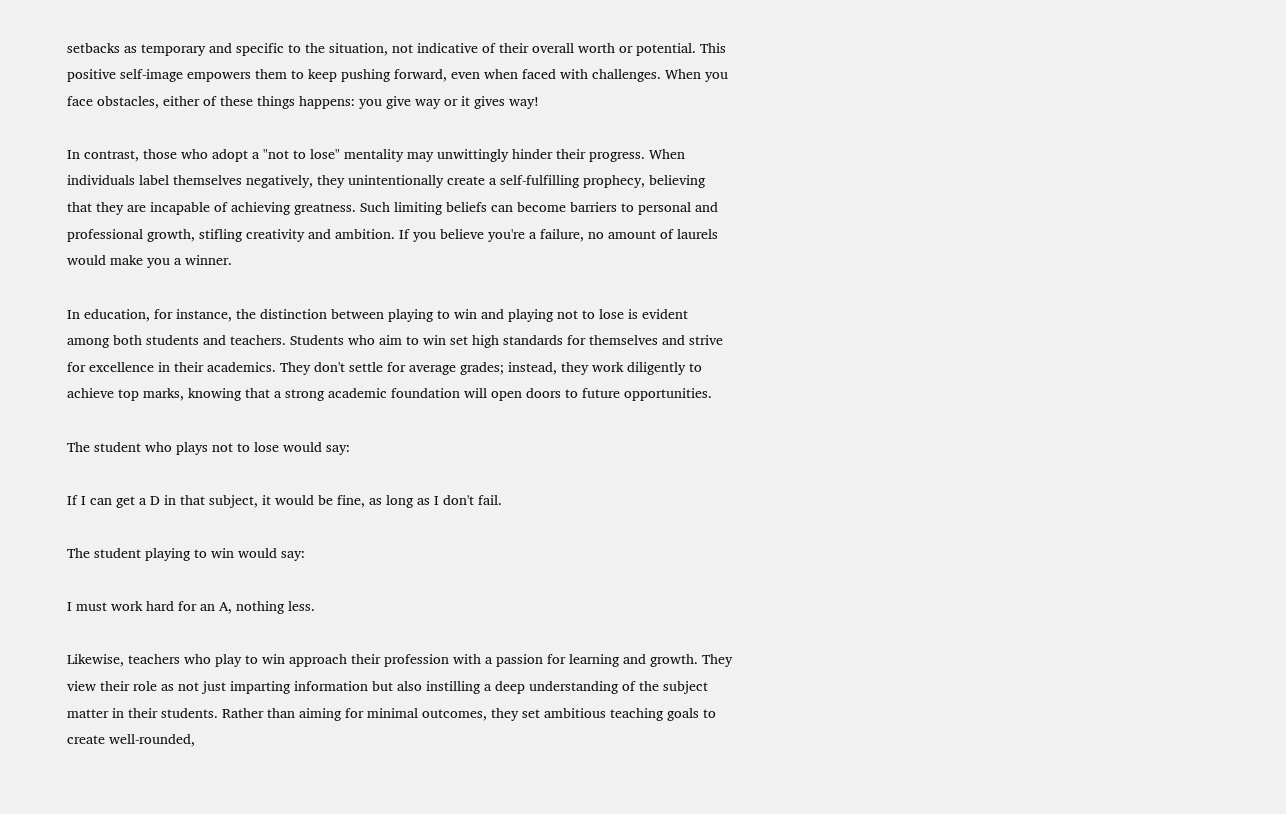setbacks as temporary and specific to the situation, not indicative of their overall worth or potential. This positive self-image empowers them to keep pushing forward, even when faced with challenges. When you face obstacles, either of these things happens: you give way or it gives way!

In contrast, those who adopt a "not to lose" mentality may unwittingly hinder their progress. When individuals label themselves negatively, they unintentionally create a self-fulfilling prophecy, believing that they are incapable of achieving greatness. Such limiting beliefs can become barriers to personal and professional growth, stifling creativity and ambition. If you believe you're a failure, no amount of laurels would make you a winner.

In education, for instance, the distinction between playing to win and playing not to lose is evident among both students and teachers. Students who aim to win set high standards for themselves and strive for excellence in their academics. They don't settle for average grades; instead, they work diligently to achieve top marks, knowing that a strong academic foundation will open doors to future opportunities.

The student who plays not to lose would say:

If I can get a D in that subject, it would be fine, as long as I don't fail.

The student playing to win would say:

I must work hard for an A, nothing less.

Likewise, teachers who play to win approach their profession with a passion for learning and growth. They view their role as not just imparting information but also instilling a deep understanding of the subject matter in their students. Rather than aiming for minimal outcomes, they set ambitious teaching goals to create well-rounded,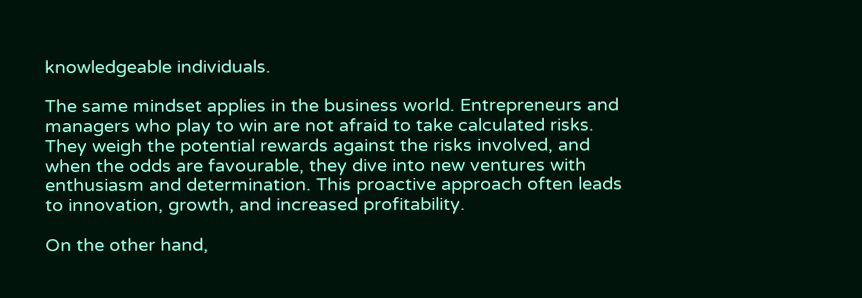knowledgeable individuals.

The same mindset applies in the business world. Entrepreneurs and managers who play to win are not afraid to take calculated risks. They weigh the potential rewards against the risks involved, and when the odds are favourable, they dive into new ventures with enthusiasm and determination. This proactive approach often leads to innovation, growth, and increased profitability.

On the other hand,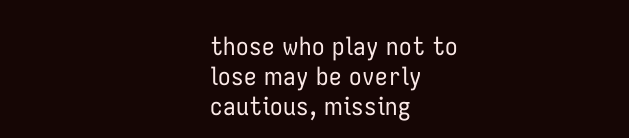those who play not to lose may be overly cautious, missing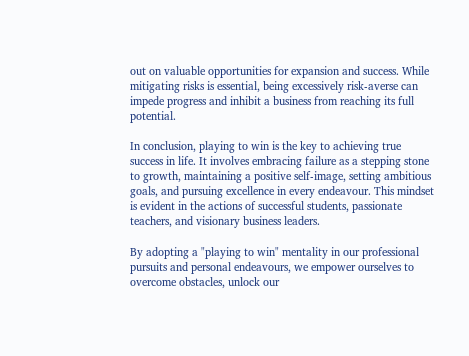out on valuable opportunities for expansion and success. While mitigating risks is essential, being excessively risk-averse can impede progress and inhibit a business from reaching its full potential.

In conclusion, playing to win is the key to achieving true success in life. It involves embracing failure as a stepping stone to growth, maintaining a positive self-image, setting ambitious goals, and pursuing excellence in every endeavour. This mindset is evident in the actions of successful students, passionate teachers, and visionary business leaders.

By adopting a "playing to win" mentality in our professional pursuits and personal endeavours, we empower ourselves to overcome obstacles, unlock our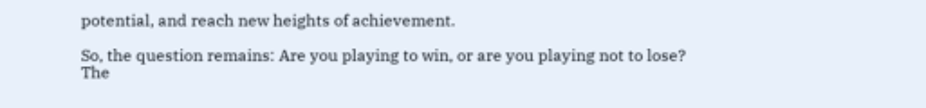potential, and reach new heights of achievement.

So, the question remains: Are you playing to win, or are you playing not to lose? The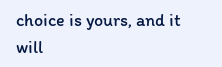choice is yours, and it will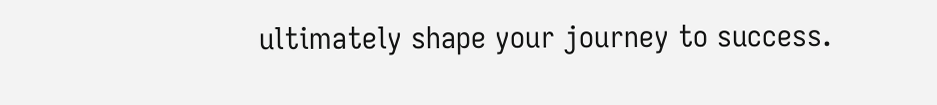ultimately shape your journey to success.